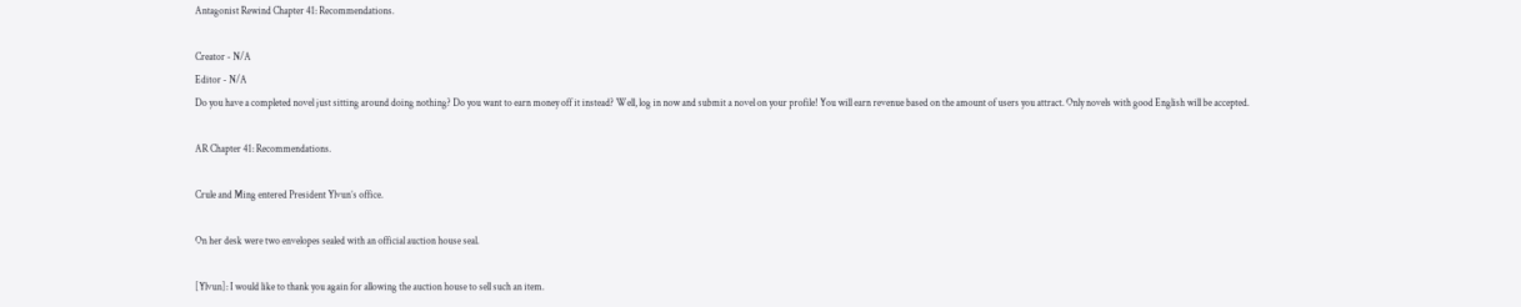Antagonist Rewind Chapter 41: Recommendations.

Creator - N/A
Editor - N/A
Do you have a completed novel just sitting around doing nothing? Do you want to earn money off it instead? Well, log in now and submit a novel on your profile! You will earn revenue based on the amount of users you attract. Only novels with good English will be accepted.

AR Chapter 41: Recommendations.

Crule and Ming entered President Ylvun’s office.

On her desk were two envelopes sealed with an official auction house seal.

[Ylvun]: I would like to thank you again for allowing the auction house to sell such an item.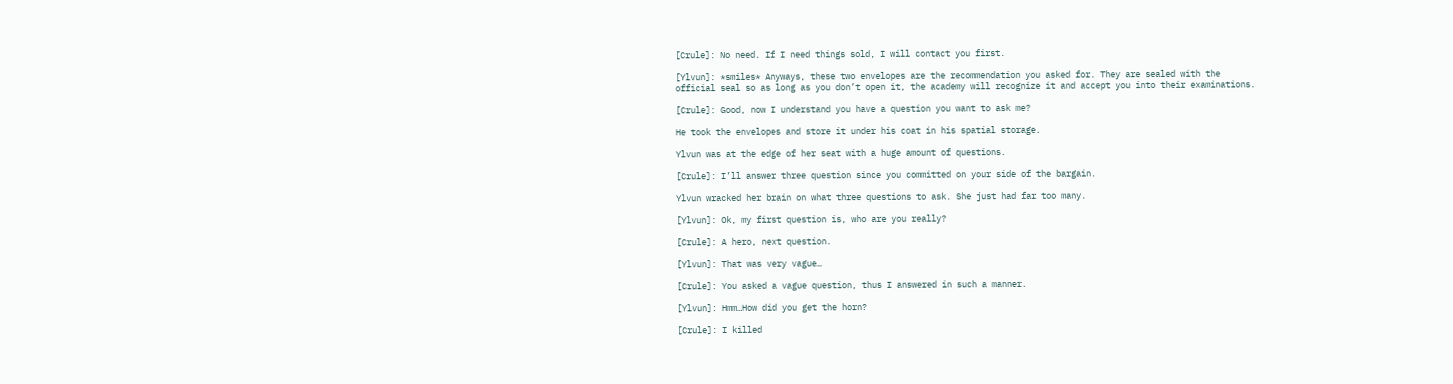[Crule]: No need. If I need things sold, I will contact you first.

[Ylvun]: *smiles* Anyways, these two envelopes are the recommendation you asked for. They are sealed with the official seal so as long as you don’t open it, the academy will recognize it and accept you into their examinations.

[Crule]: Good, now I understand you have a question you want to ask me?

He took the envelopes and store it under his coat in his spatial storage.

Ylvun was at the edge of her seat with a huge amount of questions.

[Crule]: I’ll answer three question since you committed on your side of the bargain.

Ylvun wracked her brain on what three questions to ask. She just had far too many.

[Ylvun]: Ok, my first question is, who are you really?

[Crule]: A hero, next question.

[Ylvun]: That was very vague…

[Crule]: You asked a vague question, thus I answered in such a manner.

[Ylvun]: Hmm…How did you get the horn?

[Crule]: I killed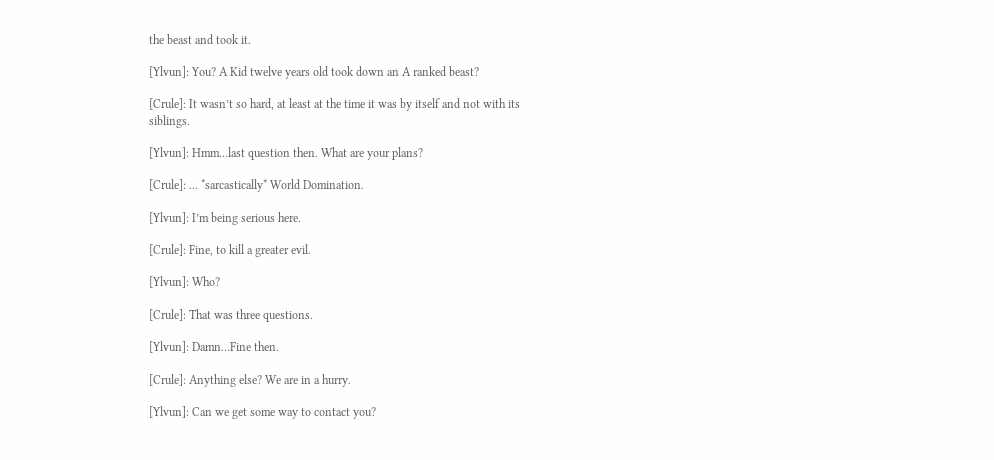the beast and took it.

[Ylvun]: You? A Kid twelve years old took down an A ranked beast?

[Crule]: It wasn’t so hard, at least at the time it was by itself and not with its siblings.

[Ylvun]: Hmm…last question then. What are your plans?

[Crule]: … *sarcastically* World Domination.

[Ylvun]: I’m being serious here.

[Crule]: Fine, to kill a greater evil.

[Ylvun]: Who?

[Crule]: That was three questions.

[Ylvun]: Damn…Fine then.

[Crule]: Anything else? We are in a hurry.

[Ylvun]: Can we get some way to contact you?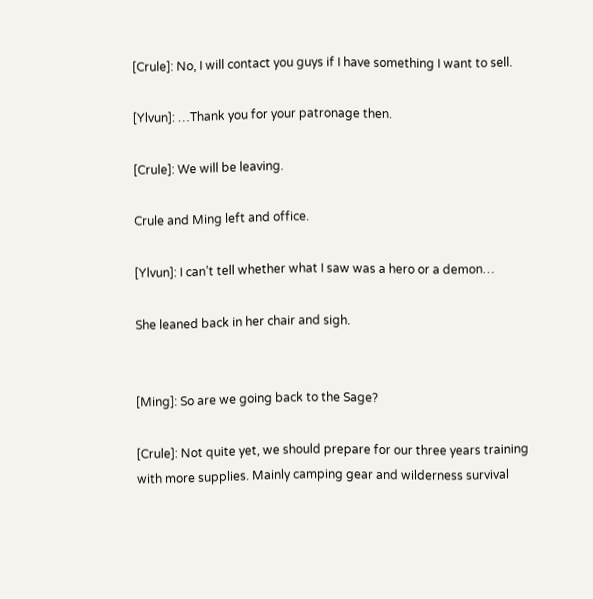[Crule]: No, I will contact you guys if I have something I want to sell.

[Ylvun]: …Thank you for your patronage then.

[Crule]: We will be leaving.

Crule and Ming left and office.

[Ylvun]: I can’t tell whether what I saw was a hero or a demon…

She leaned back in her chair and sigh.


[Ming]: So are we going back to the Sage?

[Crule]: Not quite yet, we should prepare for our three years training with more supplies. Mainly camping gear and wilderness survival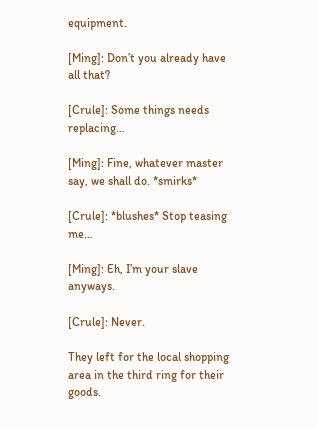equipment.

[Ming]: Don’t you already have all that?

[Crule]: Some things needs replacing…

[Ming]: Fine, whatever master say, we shall do. *smirks*

[Crule]: *blushes* Stop teasing me…

[Ming]: Eh, I’m your slave anyways.

[Crule]: Never.

They left for the local shopping area in the third ring for their goods.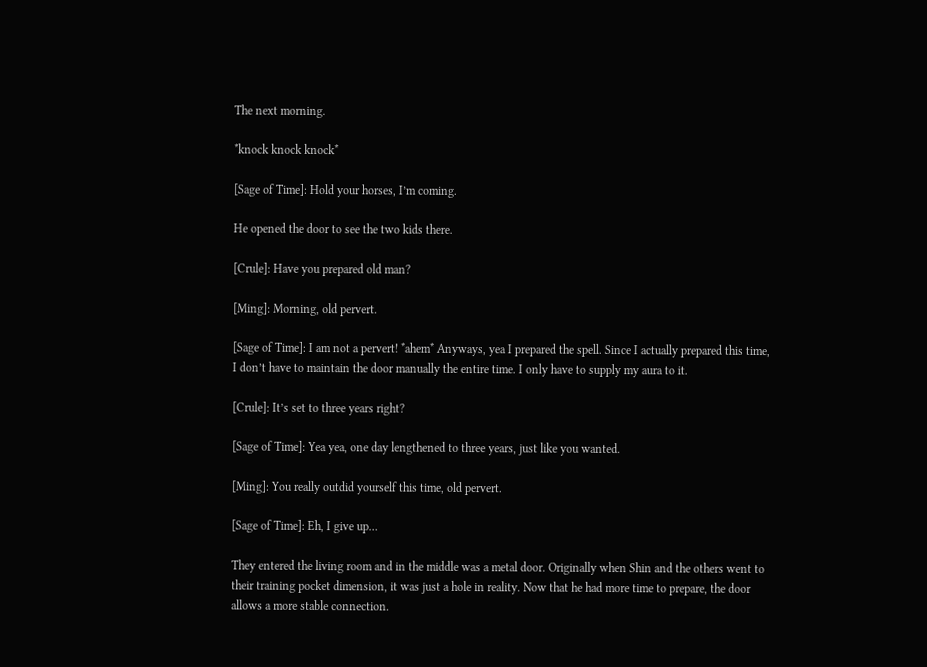The next morning.

*knock knock knock*

[Sage of Time]: Hold your horses, I’m coming.

He opened the door to see the two kids there.

[Crule]: Have you prepared old man?

[Ming]: Morning, old pervert.

[Sage of Time]: I am not a pervert! *ahem* Anyways, yea I prepared the spell. Since I actually prepared this time, I don’t have to maintain the door manually the entire time. I only have to supply my aura to it.

[Crule]: It’s set to three years right?

[Sage of Time]: Yea yea, one day lengthened to three years, just like you wanted.

[Ming]: You really outdid yourself this time, old pervert.

[Sage of Time]: Eh, I give up…

They entered the living room and in the middle was a metal door. Originally when Shin and the others went to their training pocket dimension, it was just a hole in reality. Now that he had more time to prepare, the door allows a more stable connection.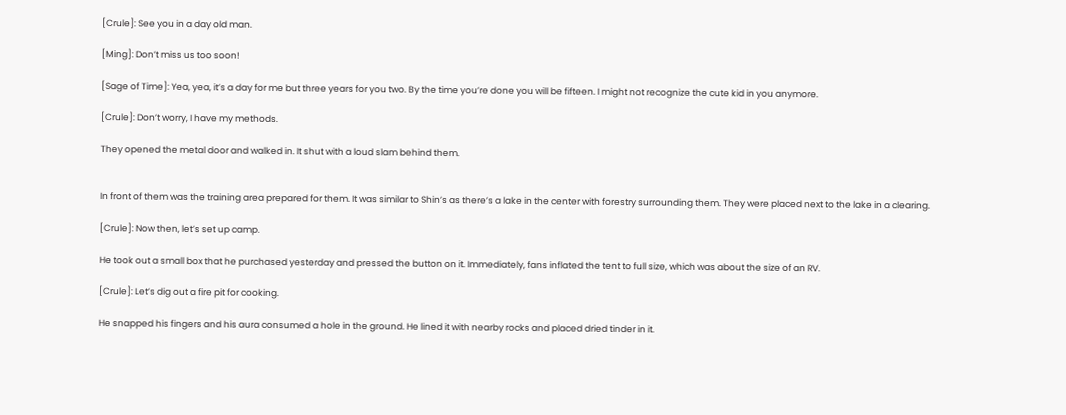[Crule]: See you in a day old man.

[Ming]: Don’t miss us too soon!

[Sage of Time]: Yea, yea, it’s a day for me but three years for you two. By the time you’re done you will be fifteen. I might not recognize the cute kid in you anymore.

[Crule]: Don’t worry, I have my methods.

They opened the metal door and walked in. It shut with a loud slam behind them.


In front of them was the training area prepared for them. It was similar to Shin’s as there’s a lake in the center with forestry surrounding them. They were placed next to the lake in a clearing.

[Crule]: Now then, let’s set up camp.

He took out a small box that he purchased yesterday and pressed the button on it. Immediately, fans inflated the tent to full size, which was about the size of an RV.

[Crule]: Let’s dig out a fire pit for cooking.

He snapped his fingers and his aura consumed a hole in the ground. He lined it with nearby rocks and placed dried tinder in it.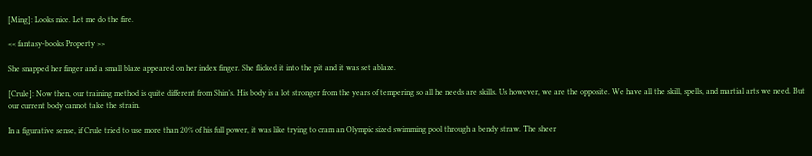[Ming]: Looks nice. Let me do the fire.

<< fantasy-books Property >>

She snapped her finger and a small blaze appeared on her index finger. She flicked it into the pit and it was set ablaze.

[Crule]: Now then, our training method is quite different from Shin’s. His body is a lot stronger from the years of tempering so all he needs are skills. Us however, we are the opposite. We have all the skill, spells, and martial arts we need. But our current body cannot take the strain.

In a figurative sense, if Crule tried to use more than 20% of his full power, it was like trying to cram an Olympic sized swimming pool through a bendy straw. The sheer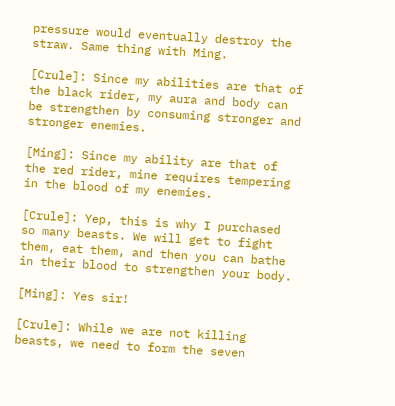pressure would eventually destroy the straw. Same thing with Ming.

[Crule]: Since my abilities are that of the black rider, my aura and body can be strengthen by consuming stronger and stronger enemies.

[Ming]: Since my ability are that of the red rider, mine requires tempering in the blood of my enemies.

[Crule]: Yep, this is why I purchased so many beasts. We will get to fight them, eat them, and then you can bathe in their blood to strengthen your body.

[Ming]: Yes sir!

[Crule]: While we are not killing beasts, we need to form the seven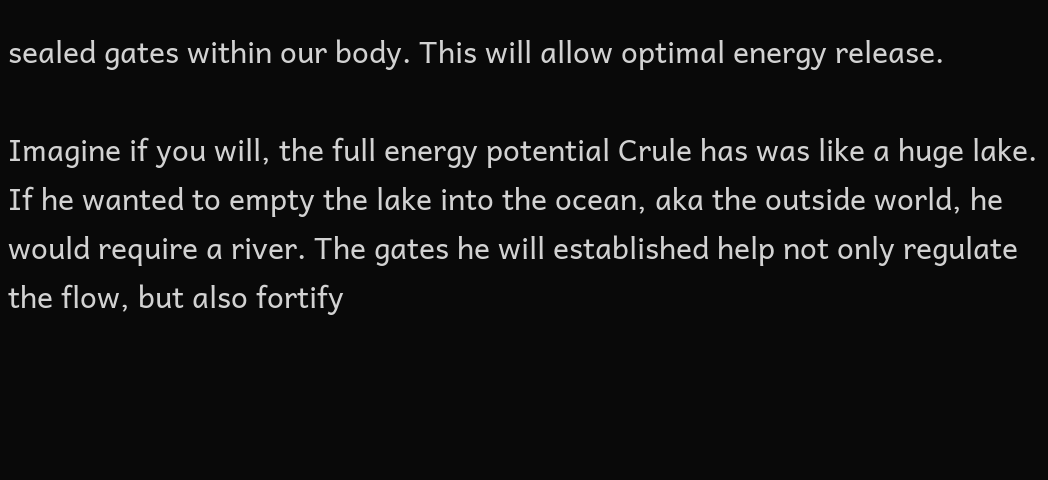sealed gates within our body. This will allow optimal energy release.

Imagine if you will, the full energy potential Crule has was like a huge lake. If he wanted to empty the lake into the ocean, aka the outside world, he would require a river. The gates he will established help not only regulate the flow, but also fortify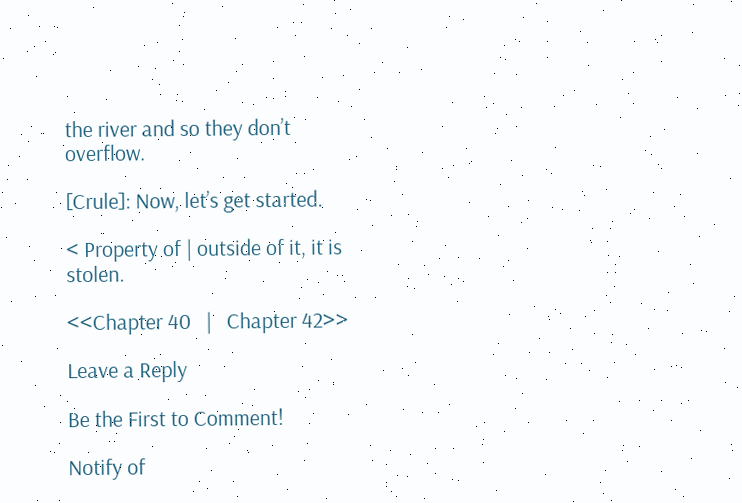the river and so they don’t overflow.

[Crule]: Now, let’s get started.

< Property of | outside of it, it is stolen.

<<Chapter 40   |   Chapter 42>>

Leave a Reply

Be the First to Comment!

Notify of